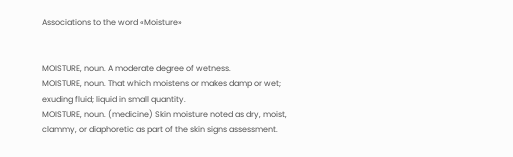Associations to the word «Moisture»


MOISTURE, noun. A moderate degree of wetness.
MOISTURE, noun. That which moistens or makes damp or wet; exuding fluid; liquid in small quantity.
MOISTURE, noun. (medicine) Skin moisture noted as dry, moist, clammy, or diaphoretic as part of the skin signs assessment.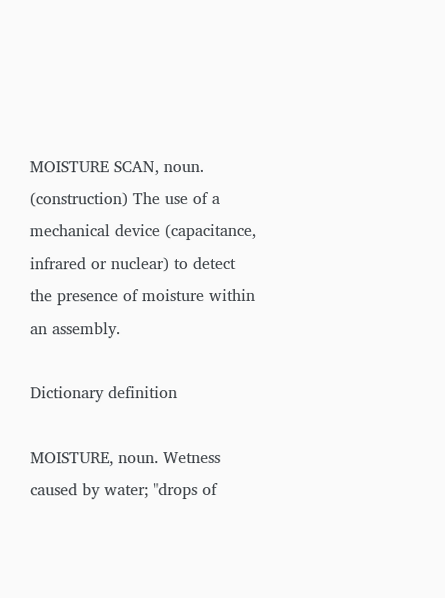MOISTURE SCAN, noun. (construction) The use of a mechanical device (capacitance, infrared or nuclear) to detect the presence of moisture within an assembly.

Dictionary definition

MOISTURE, noun. Wetness caused by water; "drops of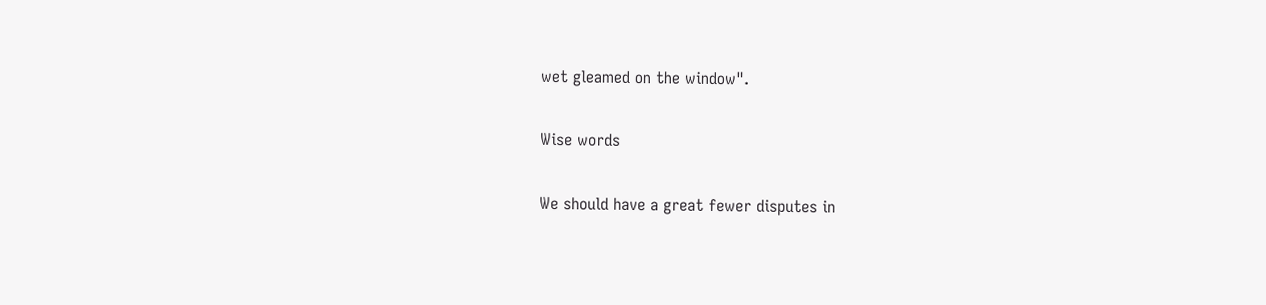wet gleamed on the window".

Wise words

We should have a great fewer disputes in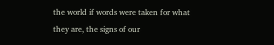the world if words were taken for what they are, the signs of our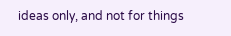ideas only, and not for things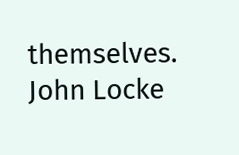themselves.
John Locke